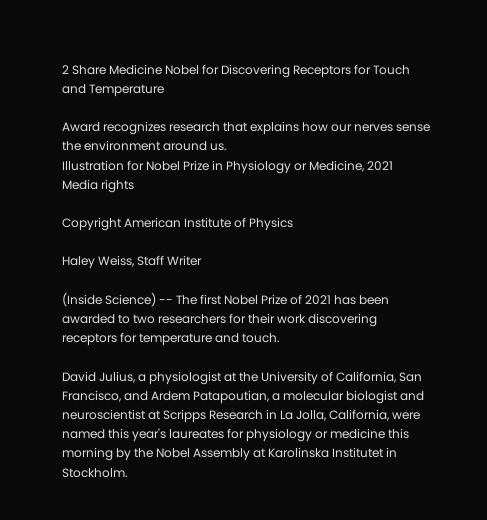2 Share Medicine Nobel for Discovering Receptors for Touch and Temperature

Award recognizes research that explains how our nerves sense the environment around us.
Illustration for Nobel Prize in Physiology or Medicine, 2021
Media rights

Copyright American Institute of Physics

Haley Weiss, Staff Writer

(Inside Science) -- The first Nobel Prize of 2021 has been awarded to two researchers for their work discovering receptors for temperature and touch.

David Julius, a physiologist at the University of California, San Francisco, and Ardem Patapoutian, a molecular biologist and neuroscientist at Scripps Research in La Jolla, California, were named this year's laureates for physiology or medicine this morning by the Nobel Assembly at Karolinska Institutet in Stockholm.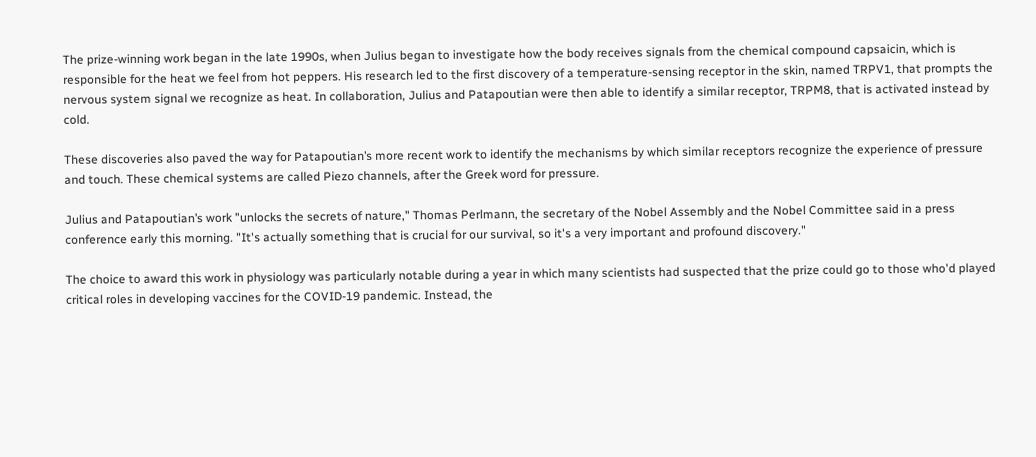The prize-winning work began in the late 1990s, when Julius began to investigate how the body receives signals from the chemical compound capsaicin, which is responsible for the heat we feel from hot peppers. His research led to the first discovery of a temperature-sensing receptor in the skin, named TRPV1, that prompts the nervous system signal we recognize as heat. In collaboration, Julius and Patapoutian were then able to identify a similar receptor, TRPM8, that is activated instead by cold.

These discoveries also paved the way for Patapoutian’s more recent work to identify the mechanisms by which similar receptors recognize the experience of pressure and touch. These chemical systems are called Piezo channels, after the Greek word for pressure.

Julius and Patapoutian’s work "unlocks the secrets of nature," Thomas Perlmann, the secretary of the Nobel Assembly and the Nobel Committee said in a press conference early this morning. "It's actually something that is crucial for our survival, so it's a very important and profound discovery."

The choice to award this work in physiology was particularly notable during a year in which many scientists had suspected that the prize could go to those who'd played critical roles in developing vaccines for the COVID-19 pandemic. Instead, the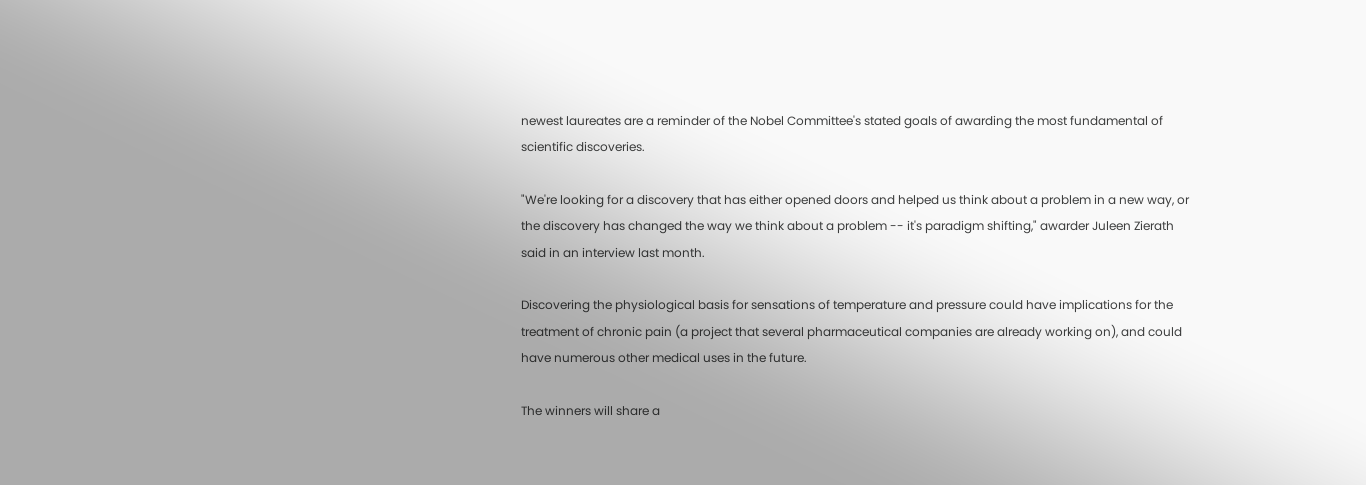newest laureates are a reminder of the Nobel Committee's stated goals of awarding the most fundamental of scientific discoveries.

"We're looking for a discovery that has either opened doors and helped us think about a problem in a new way, or the discovery has changed the way we think about a problem -- it's paradigm shifting," awarder Juleen Zierath said in an interview last month.

Discovering the physiological basis for sensations of temperature and pressure could have implications for the treatment of chronic pain (a project that several pharmaceutical companies are already working on), and could have numerous other medical uses in the future.

The winners will share a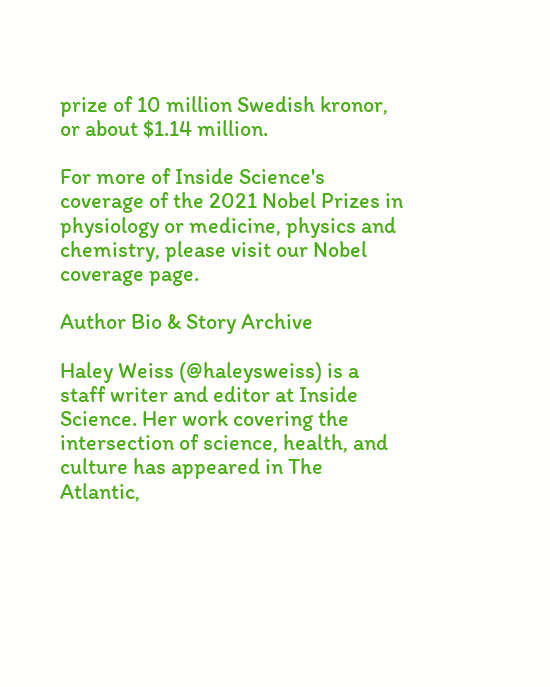prize of 10 million Swedish kronor, or about $1.14 million.

For more of Inside Science's coverage of the 2021 Nobel Prizes in physiology or medicine, physics and chemistry, please visit our Nobel coverage page.

Author Bio & Story Archive

Haley Weiss (@haleysweiss) is a staff writer and editor at Inside Science. Her work covering the intersection of science, health, and culture has appeared in The Atlantic,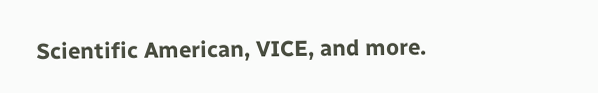Scientific American, VICE, and more.